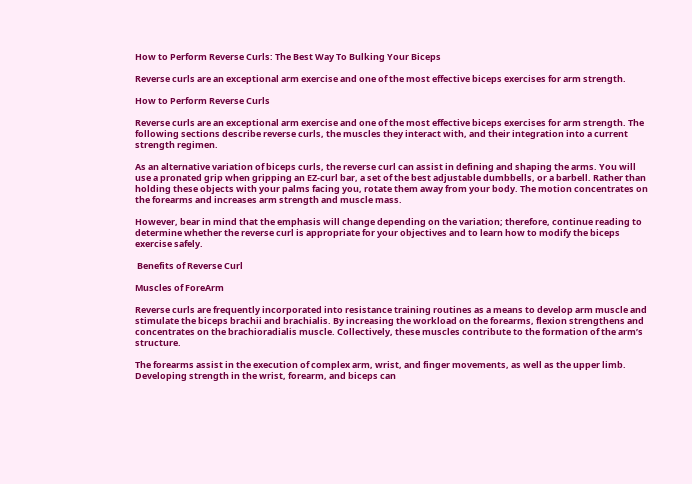How to Perform Reverse Curls: The Best Way To Bulking Your Biceps

Reverse curls are an exceptional arm exercise and one of the most effective biceps exercises for arm strength.

How to Perform Reverse Curls

Reverse curls are an exceptional arm exercise and one of the most effective biceps exercises for arm strength. The following sections describe reverse curls, the muscles they interact with, and their integration into a current strength regimen.

As an alternative variation of biceps curls, the reverse curl can assist in defining and shaping the arms. You will use a pronated grip when gripping an EZ-curl bar, a set of the best adjustable dumbbells, or a barbell. Rather than holding these objects with your palms facing you, rotate them away from your body. The motion concentrates on the forearms and increases arm strength and muscle mass.

However, bear in mind that the emphasis will change depending on the variation; therefore, continue reading to determine whether the reverse curl is appropriate for your objectives and to learn how to modify the biceps exercise safely.

 Benefits of Reverse Curl

Muscles of ForeArm

Reverse curls are frequently incorporated into resistance training routines as a means to develop arm muscle and stimulate the biceps brachii and brachialis. By increasing the workload on the forearms, flexion strengthens and concentrates on the brachioradialis muscle. Collectively, these muscles contribute to the formation of the arm’s structure.

The forearms assist in the execution of complex arm, wrist, and finger movements, as well as the upper limb. Developing strength in the wrist, forearm, and biceps can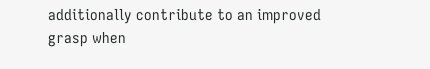additionally contribute to an improved grasp when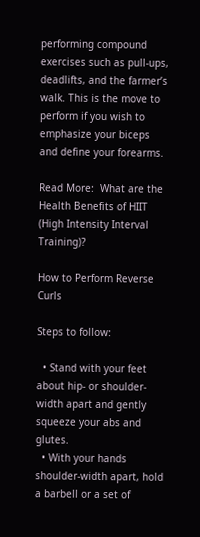performing compound exercises such as pull-ups, deadlifts, and the farmer’s walk. This is the move to perform if you wish to emphasize your biceps and define your forearms.

Read More:  What are the Health Benefits of HIIT (High Intensity Interval Training)?

How to Perform Reverse Curls

Steps to follow:

  • Stand with your feet about hip- or shoulder-width apart and gently squeeze your abs and glutes.
  • With your hands shoulder-width apart, hold a barbell or a set of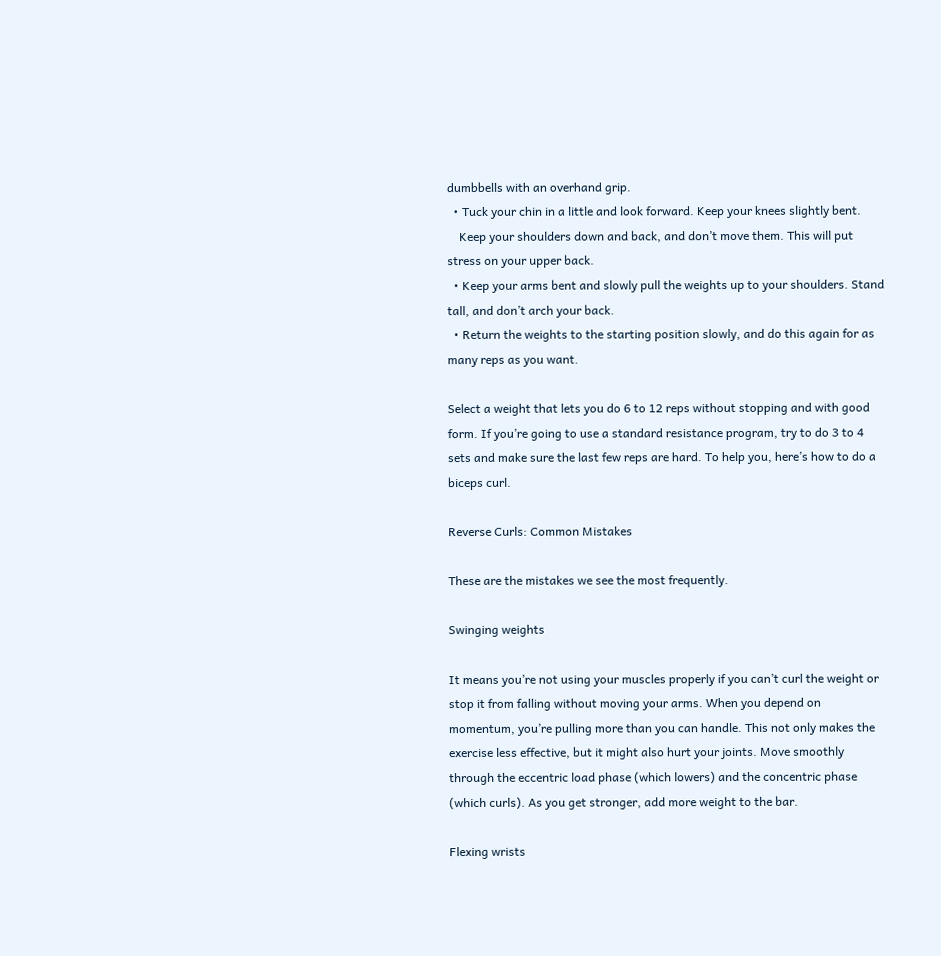dumbbells with an overhand grip.
  • Tuck your chin in a little and look forward. Keep your knees slightly bent.
    Keep your shoulders down and back, and don’t move them. This will put stress on your upper back.
  • Keep your arms bent and slowly pull the weights up to your shoulders. Stand tall, and don’t arch your back.
  • Return the weights to the starting position slowly, and do this again for as many reps as you want.

Select a weight that lets you do 6 to 12 reps without stopping and with good form. If you’re going to use a standard resistance program, try to do 3 to 4 sets and make sure the last few reps are hard. To help you, here’s how to do a biceps curl.

Reverse Curls: Common Mistakes

These are the mistakes we see the most frequently.

Swinging weights

It means you’re not using your muscles properly if you can’t curl the weight or stop it from falling without moving your arms. When you depend on momentum, you’re pulling more than you can handle. This not only makes the exercise less effective, but it might also hurt your joints. Move smoothly through the eccentric load phase (which lowers) and the concentric phase (which curls). As you get stronger, add more weight to the bar.

Flexing wrists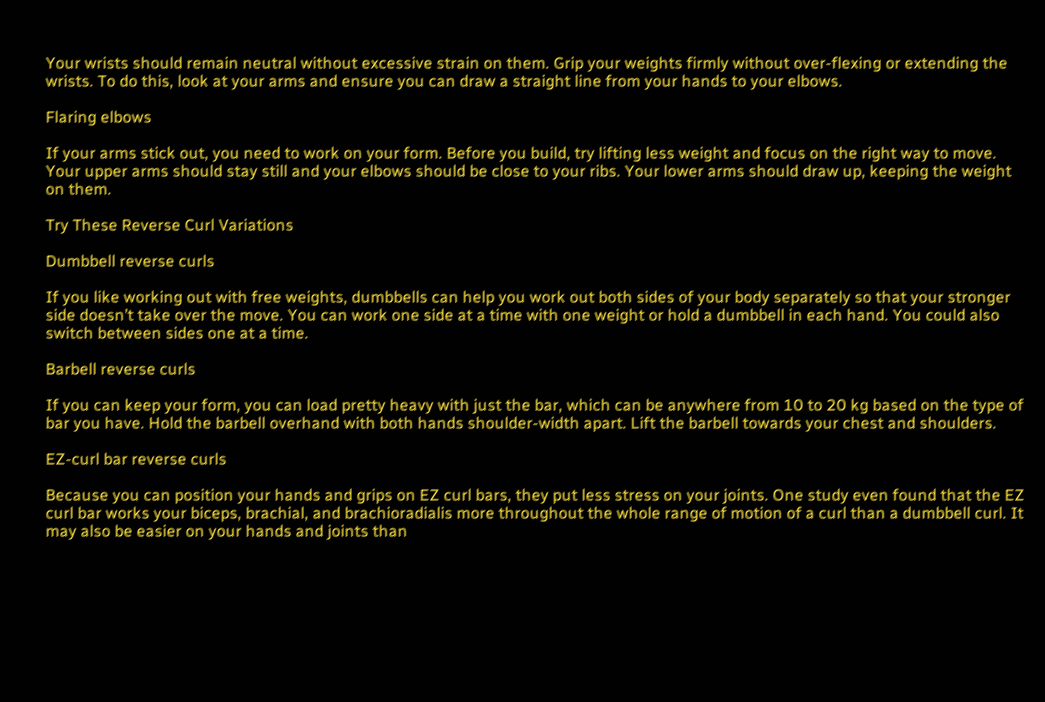Your wrists should remain neutral without excessive strain on them. Grip your weights firmly without over-flexing or extending the wrists. To do this, look at your arms and ensure you can draw a straight line from your hands to your elbows.

Flaring elbows

If your arms stick out, you need to work on your form. Before you build, try lifting less weight and focus on the right way to move. Your upper arms should stay still and your elbows should be close to your ribs. Your lower arms should draw up, keeping the weight on them.

Try These Reverse Curl Variations

Dumbbell reverse curls

If you like working out with free weights, dumbbells can help you work out both sides of your body separately so that your stronger side doesn’t take over the move. You can work one side at a time with one weight or hold a dumbbell in each hand. You could also switch between sides one at a time.

Barbell reverse curls

If you can keep your form, you can load pretty heavy with just the bar, which can be anywhere from 10 to 20 kg based on the type of bar you have. Hold the barbell overhand with both hands shoulder-width apart. Lift the barbell towards your chest and shoulders.

EZ-curl bar reverse curls

Because you can position your hands and grips on EZ curl bars, they put less stress on your joints. One study even found that the EZ curl bar works your biceps, brachial, and brachioradialis more throughout the whole range of motion of a curl than a dumbbell curl. It may also be easier on your hands and joints than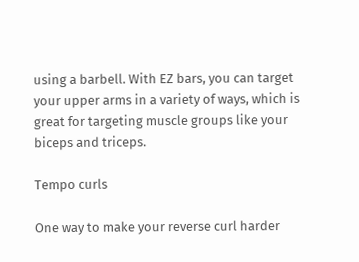using a barbell. With EZ bars, you can target your upper arms in a variety of ways, which is great for targeting muscle groups like your biceps and triceps.

Tempo curls

One way to make your reverse curl harder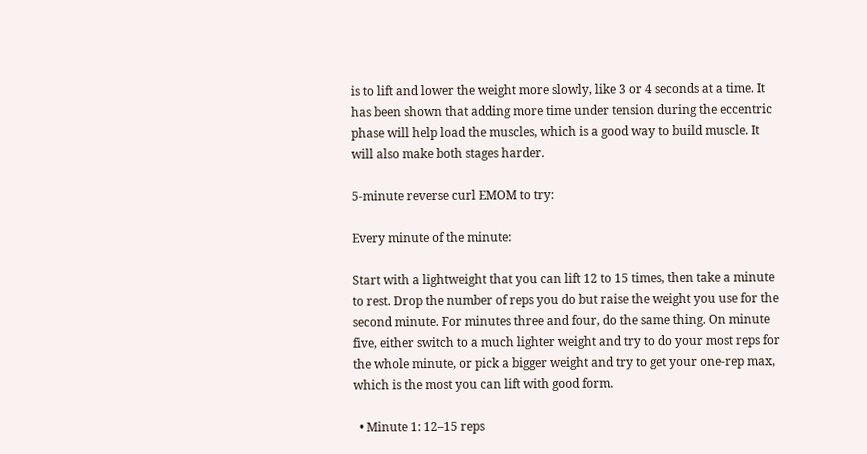is to lift and lower the weight more slowly, like 3 or 4 seconds at a time. It has been shown that adding more time under tension during the eccentric phase will help load the muscles, which is a good way to build muscle. It will also make both stages harder.

5-minute reverse curl EMOM to try:

Every minute of the minute:

Start with a lightweight that you can lift 12 to 15 times, then take a minute to rest. Drop the number of reps you do but raise the weight you use for the second minute. For minutes three and four, do the same thing. On minute five, either switch to a much lighter weight and try to do your most reps for the whole minute, or pick a bigger weight and try to get your one-rep max, which is the most you can lift with good form.

  • Minute 1: 12–15 reps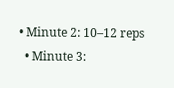• Minute 2: 10–12 reps
  • Minute 3: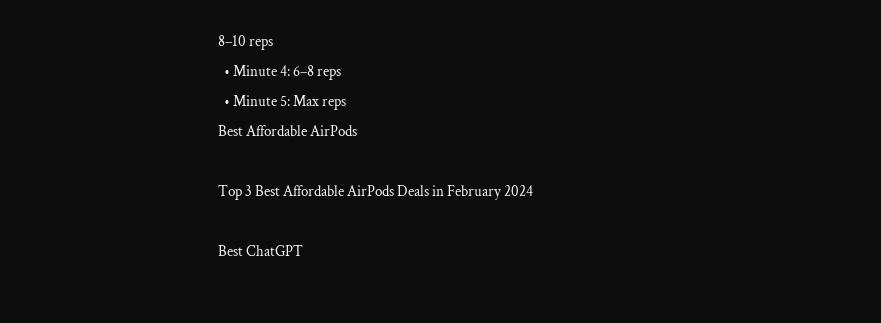8–10 reps
  • Minute 4: 6–8 reps
  • Minute 5: Max reps
Best Affordable AirPods

Top 3 Best Affordable AirPods Deals in February 2024

Best ChatGPT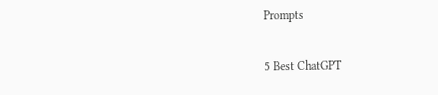Prompts

5 Best ChatGPT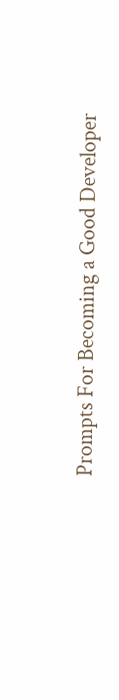Prompts For Becoming a Good Developer